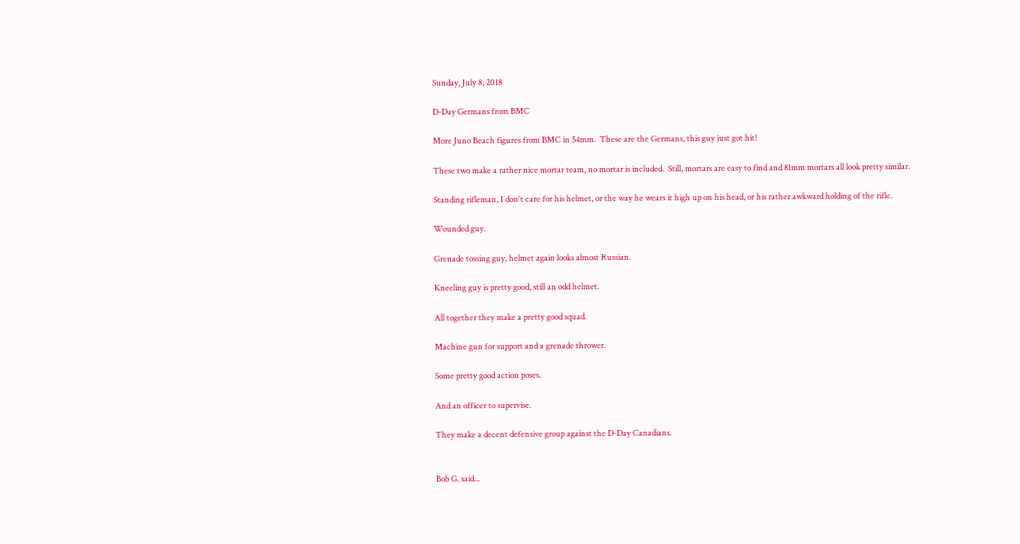Sunday, July 8, 2018

D-Day Germans from BMC

More Juno Beach figures from BMC in 54mm.  These are the Germans, this guy just got hit!

These two make a rather nice mortar team, no mortar is included.  Still, mortars are easy to find and 81mm mortars all look pretty similar.

Standing rifleman, I don't care for his helmet, or the way he wears it high up on his head, or his rather awkward holding of the rifle.

Wounded guy.

Grenade tossing guy, helmet again looks almost Russian.

Kneeling guy is pretty good, still an odd helmet.

All together they make a pretty good squad.

Machine gun for support and a grenade thrower.

Some pretty good action poses.

And an officer to supervise.

They make a decent defensive group against the D-Day Canadians.


Bob G. said...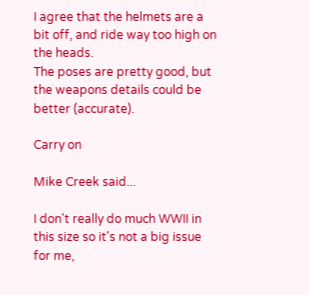I agree that the helmets are a bit off, and ride way too high on the heads.
The poses are pretty good, but the weapons details could be better (accurate).

Carry on

Mike Creek said...

I don't really do much WWII in this size so it's not a big issue for me,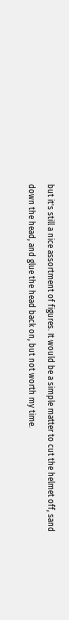but it's still a nice assortment of figures. It would be a simple matter to cut the helmet off, sand down the head, and glue the head back on, but not worth my time.